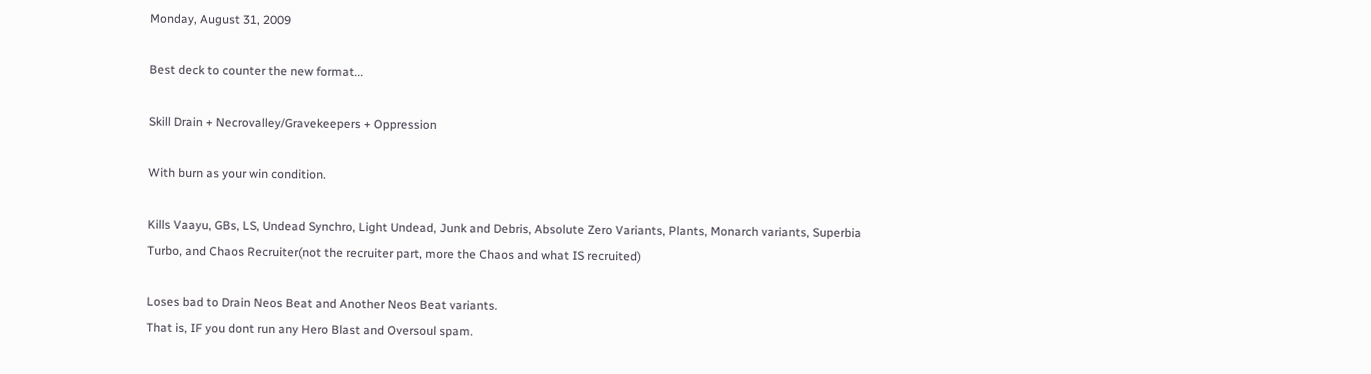Monday, August 31, 2009

Best deck to counter the new format...

Skill Drain + Necrovalley/Gravekeepers + Oppression

With burn as your win condition.

Kills Vaayu, GBs, LS, Undead Synchro, Light Undead, Junk and Debris, Absolute Zero Variants, Plants, Monarch variants, Superbia Turbo, and Chaos Recruiter(not the recruiter part, more the Chaos and what IS recruited)

Loses bad to Drain Neos Beat and Another Neos Beat variants.
That is, IF you dont run any Hero Blast and Oversoul spam.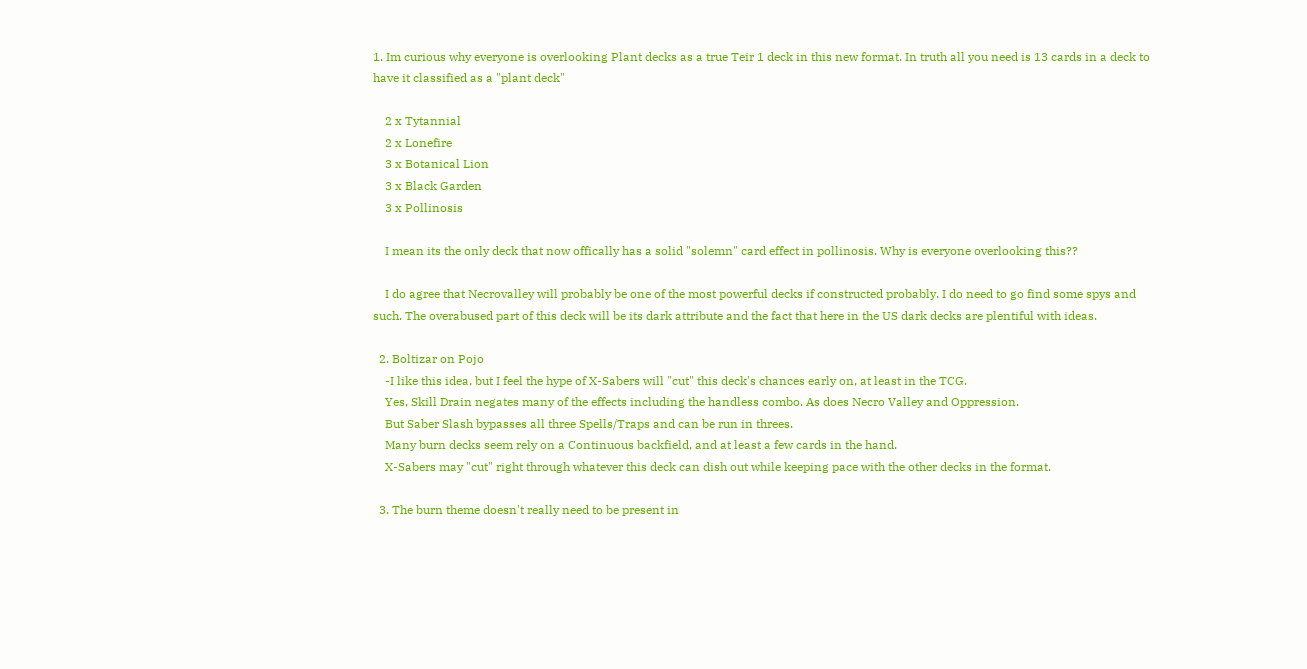1. Im curious why everyone is overlooking Plant decks as a true Teir 1 deck in this new format. In truth all you need is 13 cards in a deck to have it classified as a "plant deck"

    2 x Tytannial
    2 x Lonefire
    3 x Botanical Lion
    3 x Black Garden
    3 x Pollinosis

    I mean its the only deck that now offically has a solid "solemn" card effect in pollinosis. Why is everyone overlooking this??

    I do agree that Necrovalley will probably be one of the most powerful decks if constructed probably. I do need to go find some spys and such. The overabused part of this deck will be its dark attribute and the fact that here in the US dark decks are plentiful with ideas.

  2. Boltizar on Pojo
    -I like this idea, but I feel the hype of X-Sabers will "cut" this deck's chances early on, at least in the TCG.
    Yes, Skill Drain negates many of the effects including the handless combo. As does Necro Valley and Oppression.
    But Saber Slash bypasses all three Spells/Traps and can be run in threes.
    Many burn decks seem rely on a Continuous backfield, and at least a few cards in the hand.
    X-Sabers may "cut" right through whatever this deck can dish out while keeping pace with the other decks in the format.

  3. The burn theme doesn't really need to be present in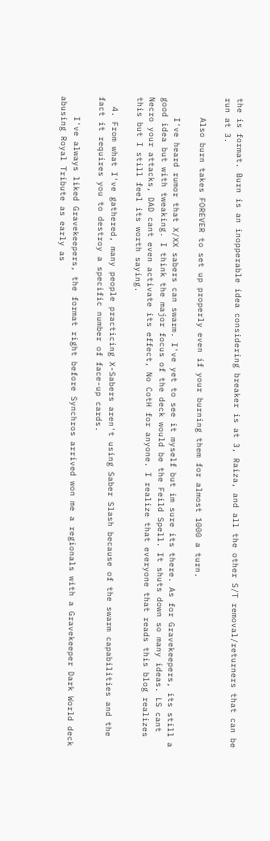the is format. Burn is an inopperable idea considering breaker is at 3, Raiza, and all the other S/T removal/returners that can be run at 3.

    Also burn takes FOREVER to set up properly even if your burning them for almost 1000 a turn.

    I've heard rumor that X/XX sabers can swarm. I've yet to see it myself but im sure its there. As for Gravekeepers, its still a good idea but with tweaking. I think the major focus of the deck would be the Feild Spell. It shuts down so many ideas. LS cant Necro your attacks, DAD cant even activate its effect, No CotH for anyone. I realize that everyone that reads this blog realizes this but I still feel its worth saying.

  4. From what I've gathered, many people practicing X-Sabers aren't using Saber Slash because of the swarm capabilities and the fact it requires you to destroy a specific number of face-up cards.

    I've always liked Gravekeepers, the format right before Synchros arrived won me a regionals with a Gravekeeper Dark World deck abusing Royal Tribute as early as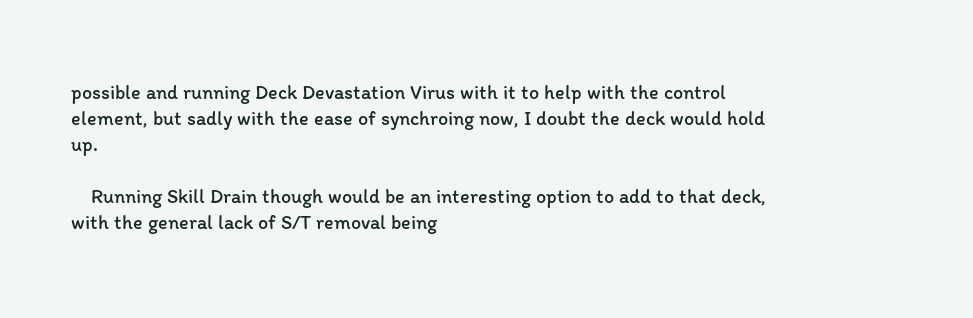possible and running Deck Devastation Virus with it to help with the control element, but sadly with the ease of synchroing now, I doubt the deck would hold up.

    Running Skill Drain though would be an interesting option to add to that deck, with the general lack of S/T removal being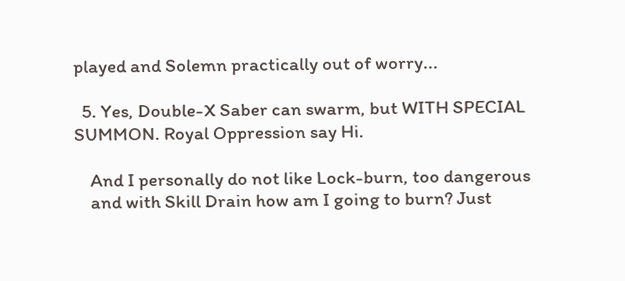played and Solemn practically out of worry...

  5. Yes, Double-X Saber can swarm, but WITH SPECIAL SUMMON. Royal Oppression say Hi.

    And I personally do not like Lock-burn, too dangerous
    and with Skill Drain how am I going to burn? Just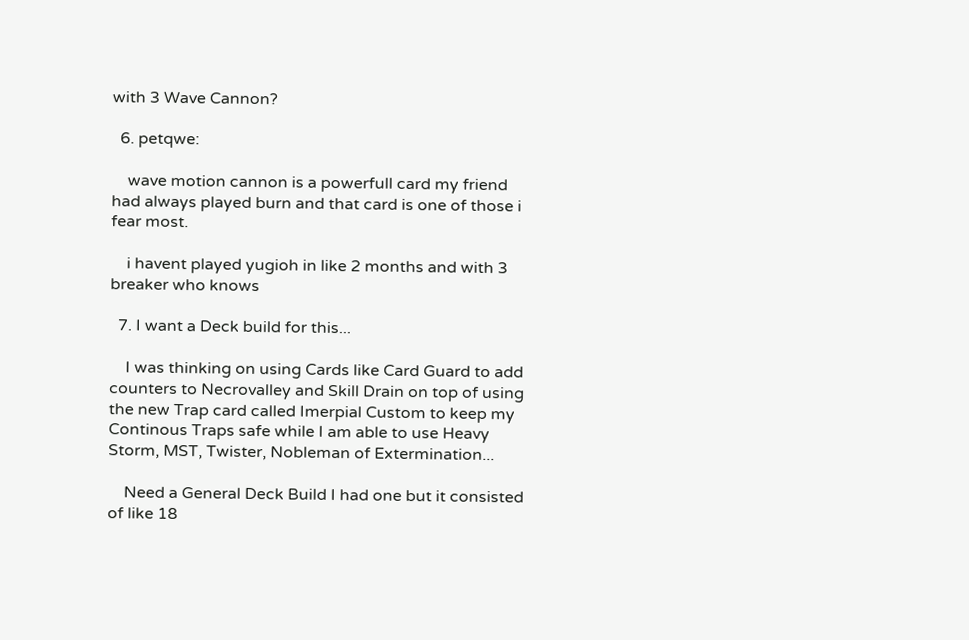with 3 Wave Cannon?

  6. petqwe:

    wave motion cannon is a powerfull card my friend had always played burn and that card is one of those i fear most.

    i havent played yugioh in like 2 months and with 3 breaker who knows

  7. I want a Deck build for this...

    I was thinking on using Cards like Card Guard to add counters to Necrovalley and Skill Drain on top of using the new Trap card called Imerpial Custom to keep my Continous Traps safe while I am able to use Heavy Storm, MST, Twister, Nobleman of Extermination...

    Need a General Deck Build I had one but it consisted of like 18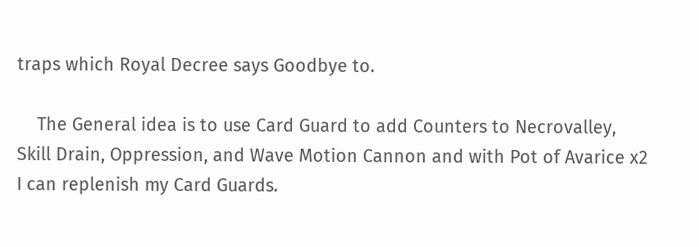traps which Royal Decree says Goodbye to.

    The General idea is to use Card Guard to add Counters to Necrovalley, Skill Drain, Oppression, and Wave Motion Cannon and with Pot of Avarice x2 I can replenish my Card Guards.